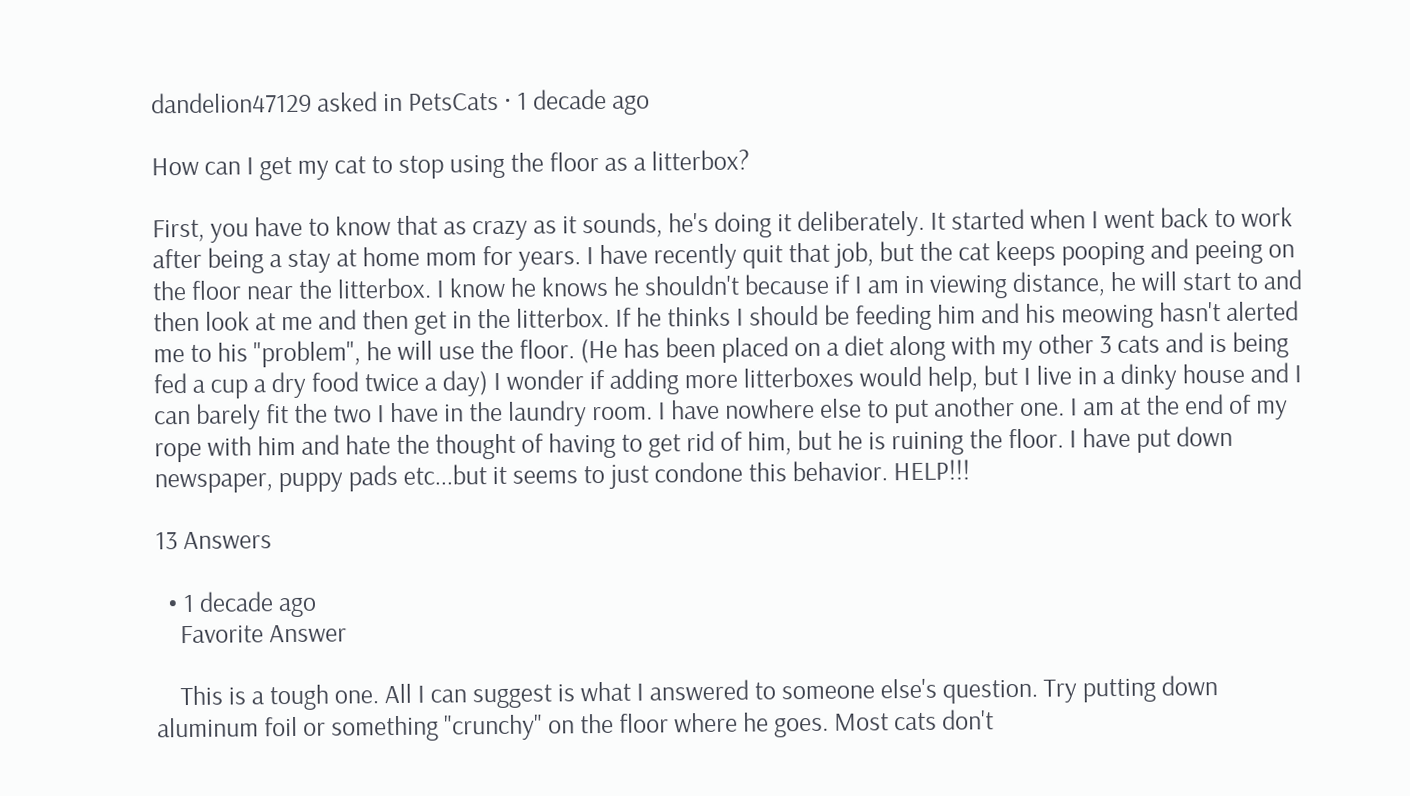dandelion47129 asked in PetsCats · 1 decade ago

How can I get my cat to stop using the floor as a litterbox?

First, you have to know that as crazy as it sounds, he's doing it deliberately. It started when I went back to work after being a stay at home mom for years. I have recently quit that job, but the cat keeps pooping and peeing on the floor near the litterbox. I know he knows he shouldn't because if I am in viewing distance, he will start to and then look at me and then get in the litterbox. If he thinks I should be feeding him and his meowing hasn't alerted me to his "problem", he will use the floor. (He has been placed on a diet along with my other 3 cats and is being fed a cup a dry food twice a day) I wonder if adding more litterboxes would help, but I live in a dinky house and I can barely fit the two I have in the laundry room. I have nowhere else to put another one. I am at the end of my rope with him and hate the thought of having to get rid of him, but he is ruining the floor. I have put down newspaper, puppy pads etc...but it seems to just condone this behavior. HELP!!!

13 Answers

  • 1 decade ago
    Favorite Answer

    This is a tough one. All I can suggest is what I answered to someone else's question. Try putting down aluminum foil or something "crunchy" on the floor where he goes. Most cats don't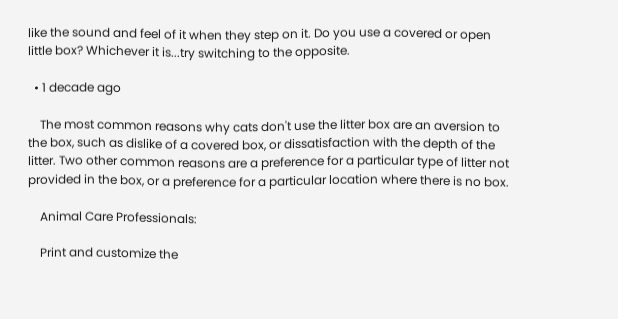like the sound and feel of it when they step on it. Do you use a covered or open little box? Whichever it is...try switching to the opposite.

  • 1 decade ago

    The most common reasons why cats don't use the litter box are an aversion to the box, such as dislike of a covered box, or dissatisfaction with the depth of the litter. Two other common reasons are a preference for a particular type of litter not provided in the box, or a preference for a particular location where there is no box.

    Animal Care Professionals:

    Print and customize the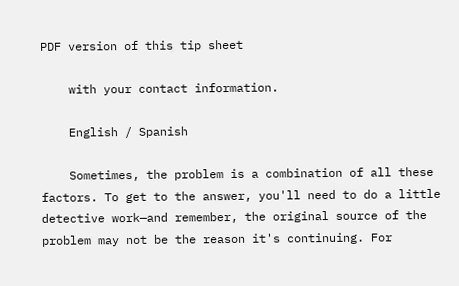PDF version of this tip sheet

    with your contact information.

    English / Spanish

    Sometimes, the problem is a combination of all these factors. To get to the answer, you'll need to do a little detective work—and remember, the original source of the problem may not be the reason it's continuing. For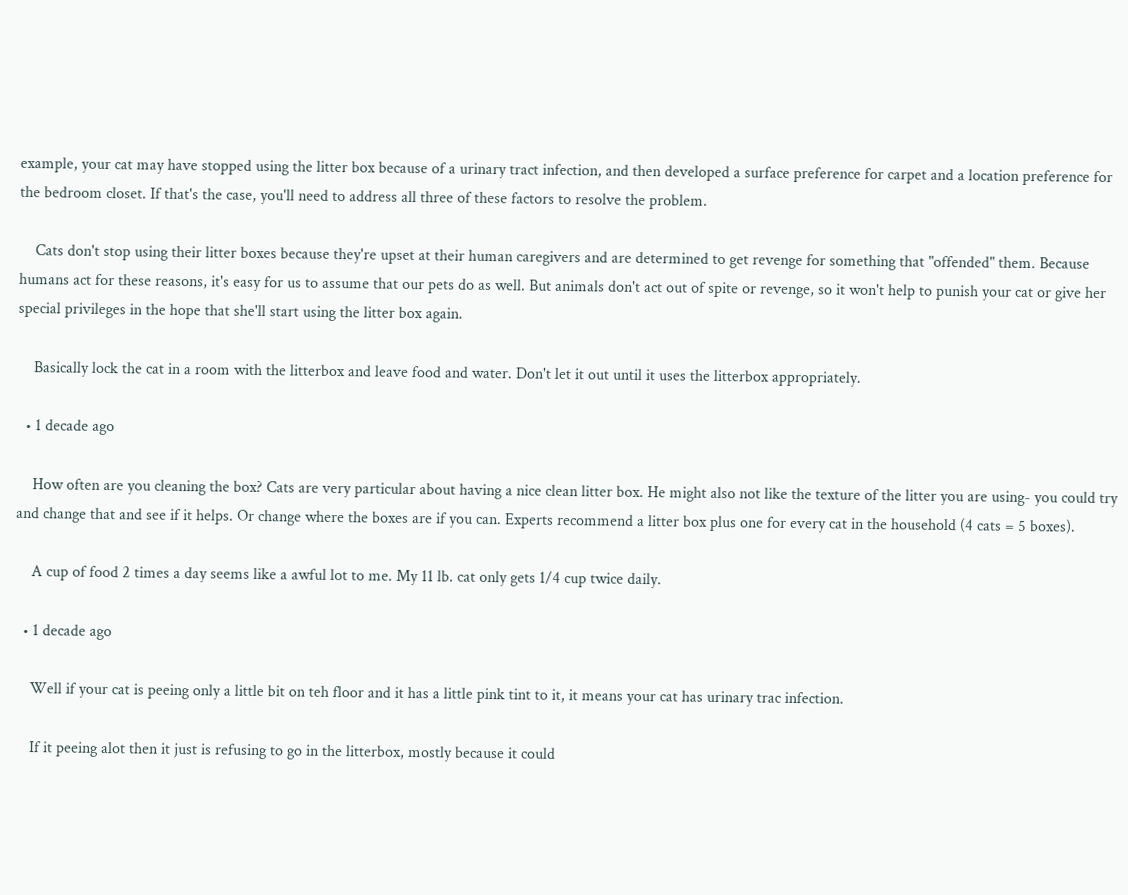example, your cat may have stopped using the litter box because of a urinary tract infection, and then developed a surface preference for carpet and a location preference for the bedroom closet. If that's the case, you'll need to address all three of these factors to resolve the problem.

    Cats don't stop using their litter boxes because they're upset at their human caregivers and are determined to get revenge for something that "offended" them. Because humans act for these reasons, it's easy for us to assume that our pets do as well. But animals don't act out of spite or revenge, so it won't help to punish your cat or give her special privileges in the hope that she'll start using the litter box again.

    Basically lock the cat in a room with the litterbox and leave food and water. Don't let it out until it uses the litterbox appropriately.

  • 1 decade ago

    How often are you cleaning the box? Cats are very particular about having a nice clean litter box. He might also not like the texture of the litter you are using- you could try and change that and see if it helps. Or change where the boxes are if you can. Experts recommend a litter box plus one for every cat in the household (4 cats = 5 boxes).

    A cup of food 2 times a day seems like a awful lot to me. My 11 lb. cat only gets 1/4 cup twice daily.

  • 1 decade ago

    Well if your cat is peeing only a little bit on teh floor and it has a little pink tint to it, it means your cat has urinary trac infection.

    If it peeing alot then it just is refusing to go in the litterbox, mostly because it could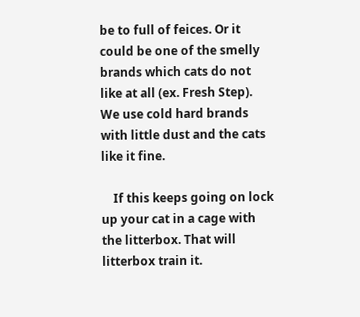be to full of feices. Or it could be one of the smelly brands which cats do not like at all (ex. Fresh Step). We use cold hard brands with little dust and the cats like it fine.

    If this keeps going on lock up your cat in a cage with the litterbox. That will litterbox train it.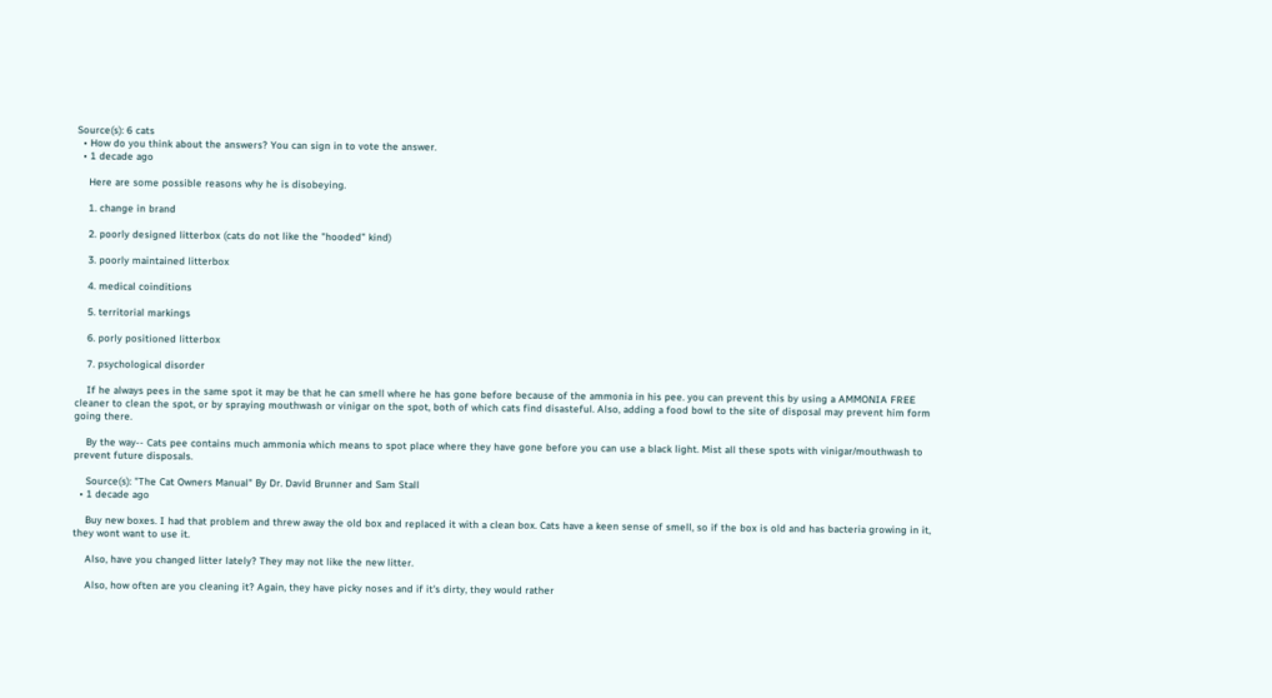Source(s): 6 cats
  • How do you think about the answers? You can sign in to vote the answer.
  • 1 decade ago

    Here are some possible reasons why he is disobeying.

    1. change in brand

    2. poorly designed litterbox (cats do not like the "hooded" kind)

    3. poorly maintained litterbox

    4. medical coinditions

    5. territorial markings

    6. porly positioned litterbox

    7. psychological disorder

    If he always pees in the same spot it may be that he can smell where he has gone before because of the ammonia in his pee. you can prevent this by using a AMMONIA FREE cleaner to clean the spot, or by spraying mouthwash or vinigar on the spot, both of which cats find disasteful. Also, adding a food bowl to the site of disposal may prevent him form going there.

    By the way-- Cats pee contains much ammonia which means to spot place where they have gone before you can use a black light. Mist all these spots with vinigar/mouthwash to prevent future disposals.

    Source(s): "The Cat Owners Manual" By Dr. David Brunner and Sam Stall
  • 1 decade ago

    Buy new boxes. I had that problem and threw away the old box and replaced it with a clean box. Cats have a keen sense of smell, so if the box is old and has bacteria growing in it, they wont want to use it.

    Also, have you changed litter lately? They may not like the new litter.

    Also, how often are you cleaning it? Again, they have picky noses and if it's dirty, they would rather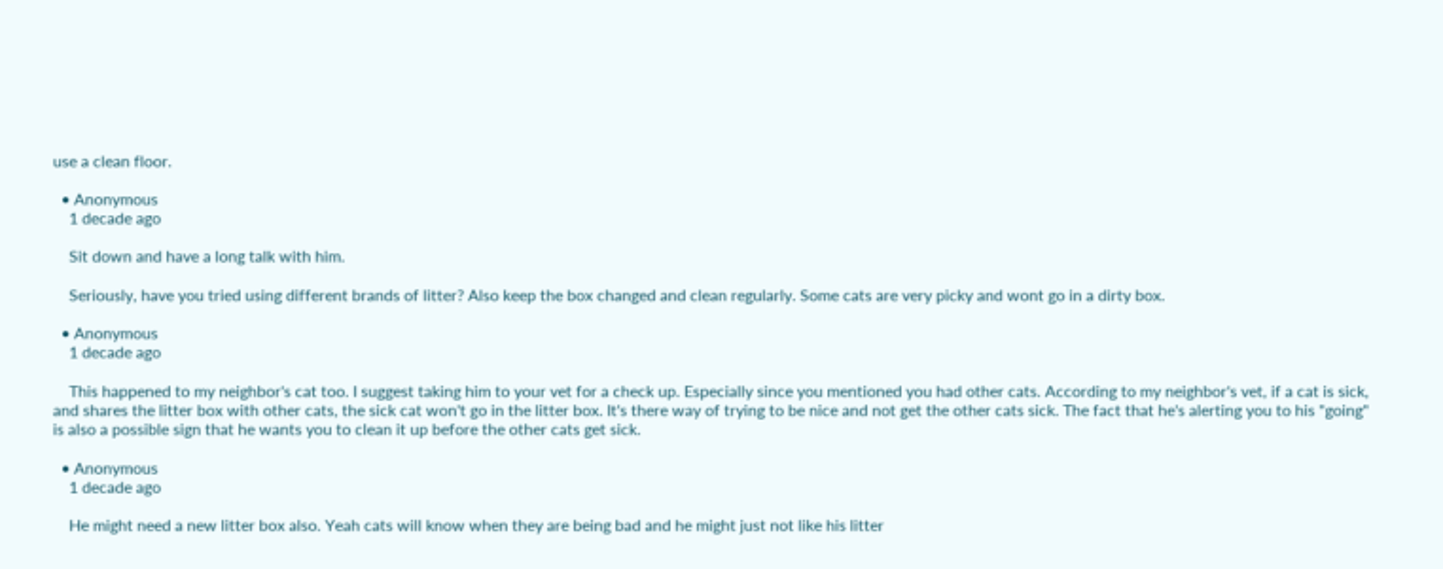use a clean floor.

  • Anonymous
    1 decade ago

    Sit down and have a long talk with him.

    Seriously, have you tried using different brands of litter? Also keep the box changed and clean regularly. Some cats are very picky and wont go in a dirty box.

  • Anonymous
    1 decade ago

    This happened to my neighbor's cat too. I suggest taking him to your vet for a check up. Especially since you mentioned you had other cats. According to my neighbor's vet, if a cat is sick, and shares the litter box with other cats, the sick cat won't go in the litter box. It's there way of trying to be nice and not get the other cats sick. The fact that he's alerting you to his "going" is also a possible sign that he wants you to clean it up before the other cats get sick.

  • Anonymous
    1 decade ago

    He might need a new litter box also. Yeah cats will know when they are being bad and he might just not like his litter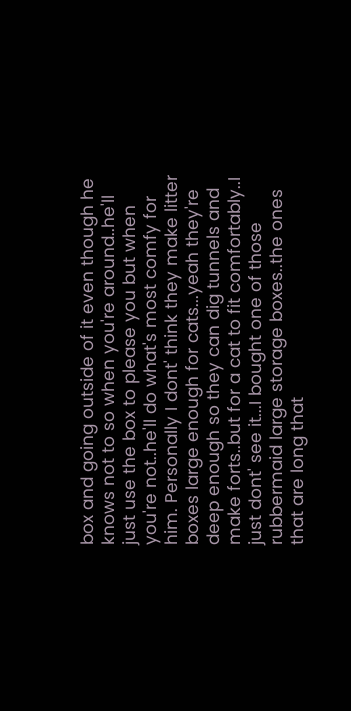box and going outside of it even though he knows not to so when you're around..he'll just use the box to please you but when you're not..he'll do what's most comfy for him. Personally I dont' think they make litter boxes large enough for cats...yeah they're deep enough so they can dig tunnels and make forts..but for a cat to fit comfortably..I just dont' see it...I bought one of those rubbermaid large storage boxes..the ones that are long that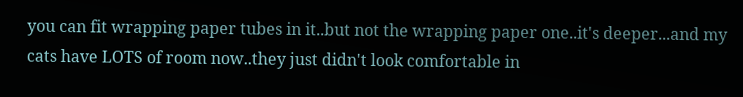you can fit wrapping paper tubes in it..but not the wrapping paper one..it's deeper...and my cats have LOTS of room now..they just didn't look comfortable in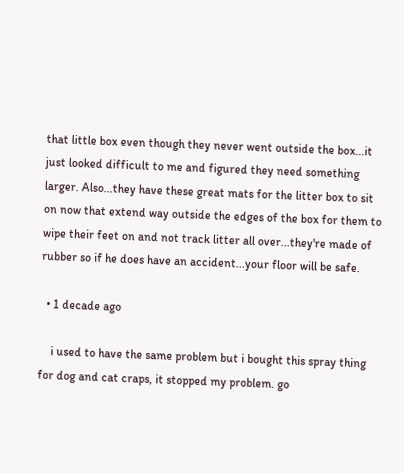that little box even though they never went outside the box...it just looked difficult to me and figured they need something larger. Also...they have these great mats for the litter box to sit on now that extend way outside the edges of the box for them to wipe their feet on and not track litter all over...they're made of rubber so if he does have an accident...your floor will be safe.

  • 1 decade ago

    i used to have the same problem but i bought this spray thing for dog and cat craps, it stopped my problem. go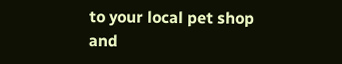to your local pet shop and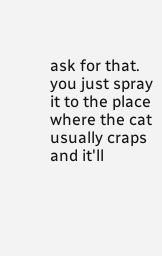ask for that. you just spray it to the place where the cat usually craps and it'll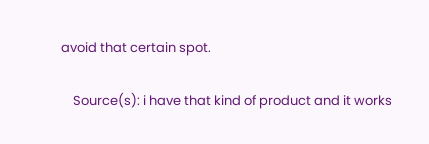avoid that certain spot.

    Source(s): i have that kind of product and it works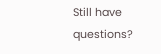Still have questions?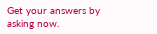Get your answers by asking now.